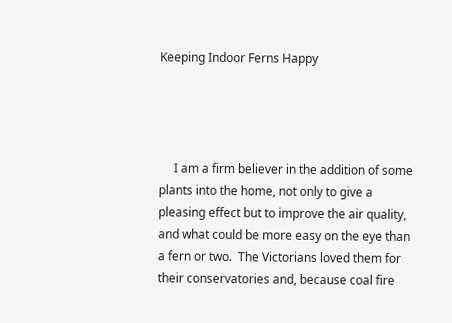Keeping Indoor Ferns Happy




     I am a firm believer in the addition of some plants into the home, not only to give a pleasing effect but to improve the air quality, and what could be more easy on the eye than a fern or two.  The Victorians loved them for their conservatories and, because coal fire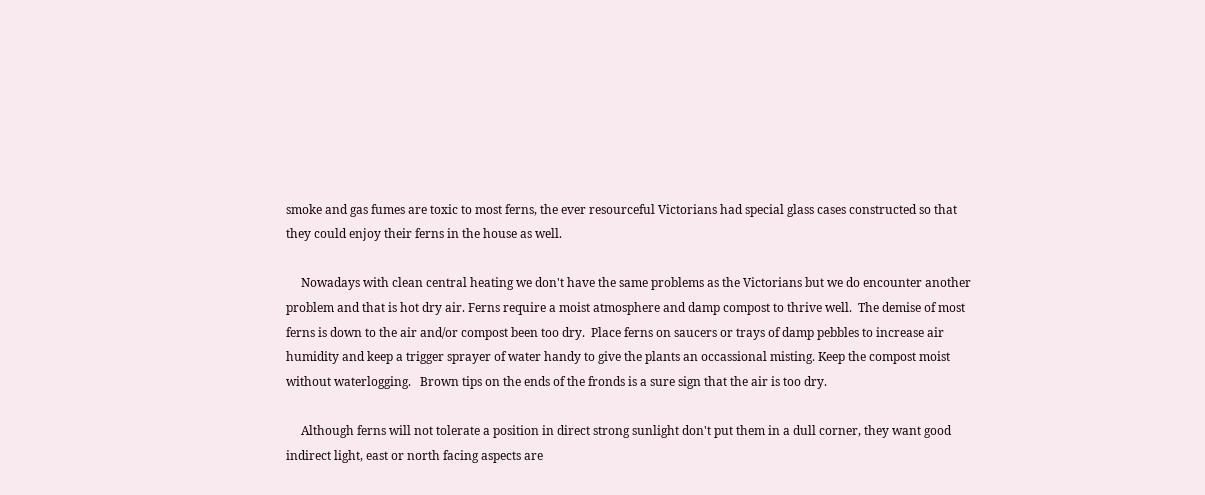smoke and gas fumes are toxic to most ferns, the ever resourceful Victorians had special glass cases constructed so that they could enjoy their ferns in the house as well.

     Nowadays with clean central heating we don't have the same problems as the Victorians but we do encounter another problem and that is hot dry air. Ferns require a moist atmosphere and damp compost to thrive well.  The demise of most ferns is down to the air and/or compost been too dry.  Place ferns on saucers or trays of damp pebbles to increase air humidity and keep a trigger sprayer of water handy to give the plants an occassional misting. Keep the compost moist without waterlogging.   Brown tips on the ends of the fronds is a sure sign that the air is too dry.

     Although ferns will not tolerate a position in direct strong sunlight don't put them in a dull corner, they want good  indirect light, east or north facing aspects are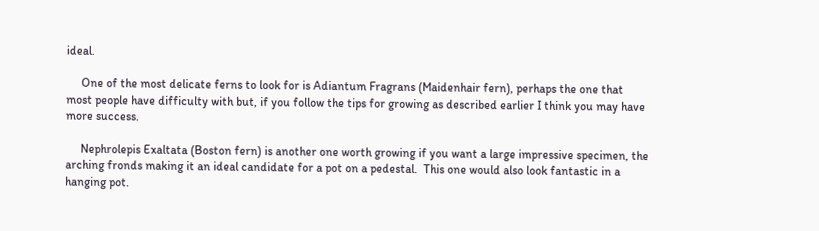ideal.

     One of the most delicate ferns to look for is Adiantum Fragrans (Maidenhair fern), perhaps the one that most people have difficulty with but, if you follow the tips for growing as described earlier I think you may have more success.

     Nephrolepis Exaltata (Boston fern) is another one worth growing if you want a large impressive specimen, the arching fronds making it an ideal candidate for a pot on a pedestal.  This one would also look fantastic in a hanging pot.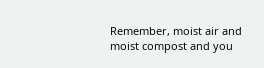Remember, moist air and moist compost and you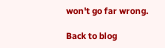won't go far wrong.

Back to blog